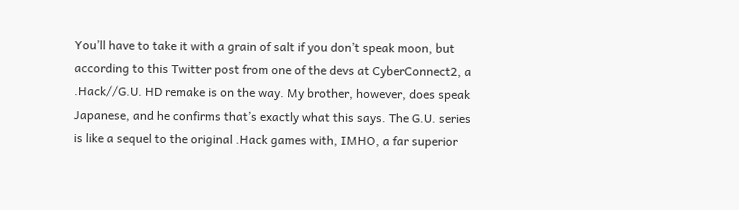You’ll have to take it with a grain of salt if you don’t speak moon, but according to this Twitter post from one of the devs at CyberConnect2, a .Hack//G.U. HD remake is on the way. My brother, however, does speak Japanese, and he confirms that’s exactly what this says. The G.U. series is like a sequel to the original .Hack games with, IMHO, a far superior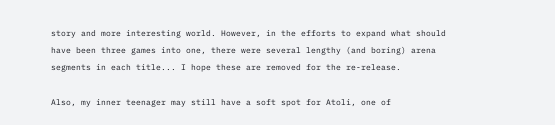story and more interesting world. However, in the efforts to expand what should have been three games into one, there were several lengthy (and boring) arena segments in each title... I hope these are removed for the re-release.

Also, my inner teenager may still have a soft spot for Atoli, one of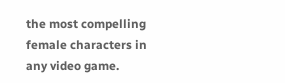the most compelling female characters in any video game.